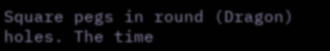Square pegs in round (Dragon) holes. The time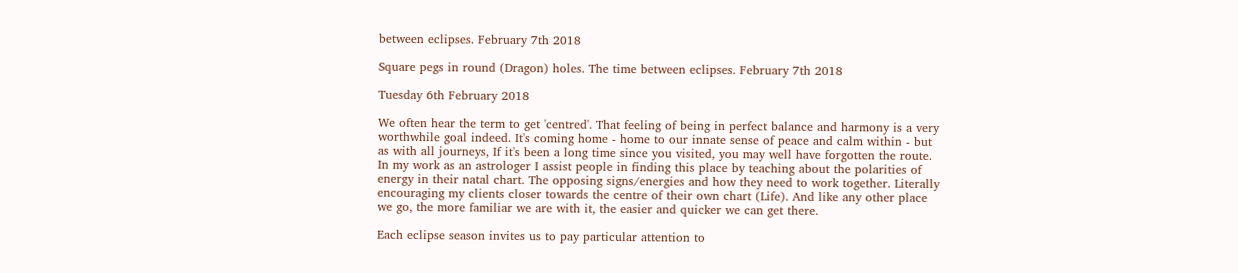between eclipses. February 7th 2018

Square pegs in round (Dragon) holes. The time between eclipses. February 7th 2018

Tuesday 6th February 2018

We often hear the term to get 'centred'. That feeling of being in perfect balance and harmony is a very worthwhile goal indeed. It's coming home - home to our innate sense of peace and calm within - but as with all journeys, If it's been a long time since you visited, you may well have forgotten the route. In my work as an astrologer I assist people in finding this place by teaching about the polarities of energy in their natal chart. The opposing signs/energies and how they need to work together. Literally encouraging my clients closer towards the centre of their own chart (Life). And like any other place we go, the more familiar we are with it, the easier and quicker we can get there.

Each eclipse season invites us to pay particular attention to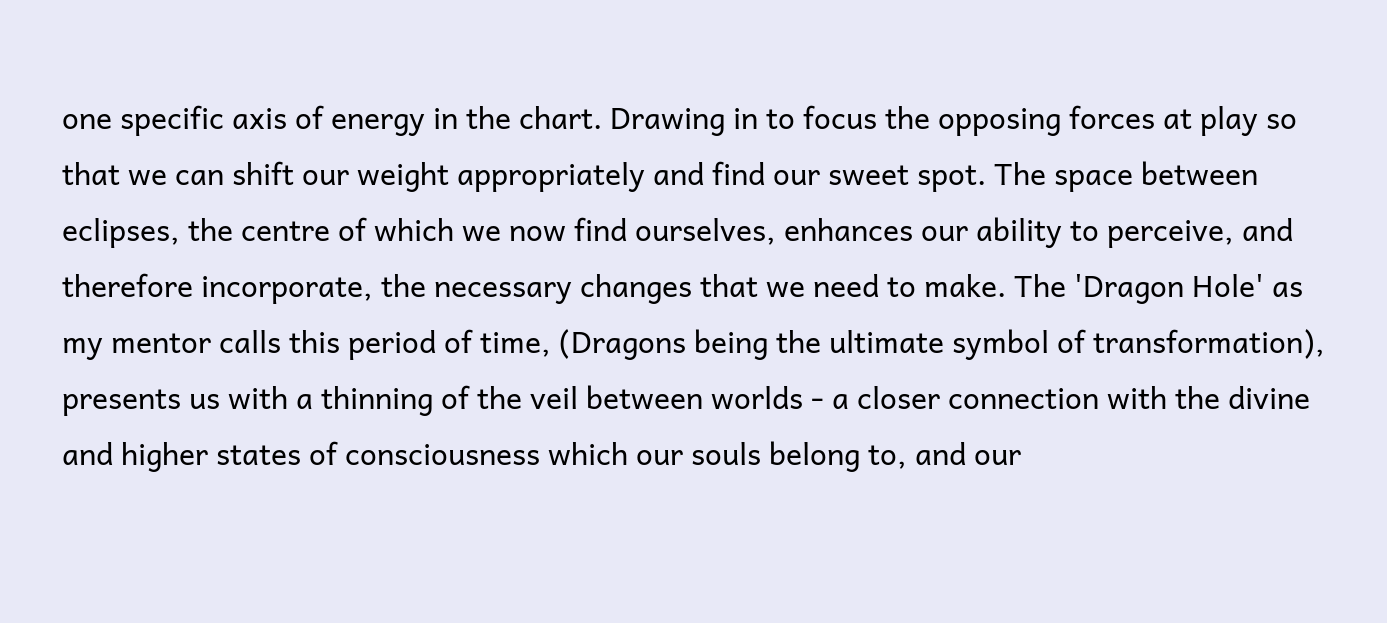one specific axis of energy in the chart. Drawing in to focus the opposing forces at play so that we can shift our weight appropriately and find our sweet spot. The space between eclipses, the centre of which we now find ourselves, enhances our ability to perceive, and therefore incorporate, the necessary changes that we need to make. The 'Dragon Hole' as my mentor calls this period of time, (Dragons being the ultimate symbol of transformation), presents us with a thinning of the veil between worlds - a closer connection with the divine and higher states of consciousness which our souls belong to, and our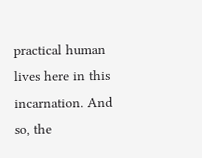practical human lives here in this incarnation. And so, the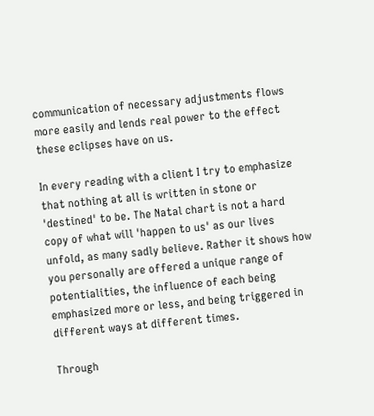communication of necessary adjustments flows more easily and lends real power to the effect these eclipses have on us.

In every reading with a client I try to emphasize that nothing at all is written in stone or 'destined' to be. The Natal chart is not a hard copy of what will 'happen to us' as our lives unfold, as many sadly believe. Rather it shows how you personally are offered a unique range of potentialities, the influence of each being emphasized more or less, and being triggered in different ways at different times.

Through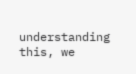understanding this, we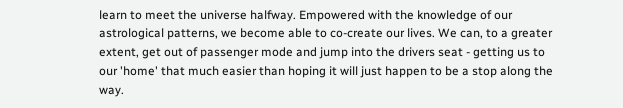learn to meet the universe halfway. Empowered with the knowledge of our astrological patterns, we become able to co-create our lives. We can, to a greater extent, get out of passenger mode and jump into the drivers seat - getting us to our 'home' that much easier than hoping it will just happen to be a stop along the way.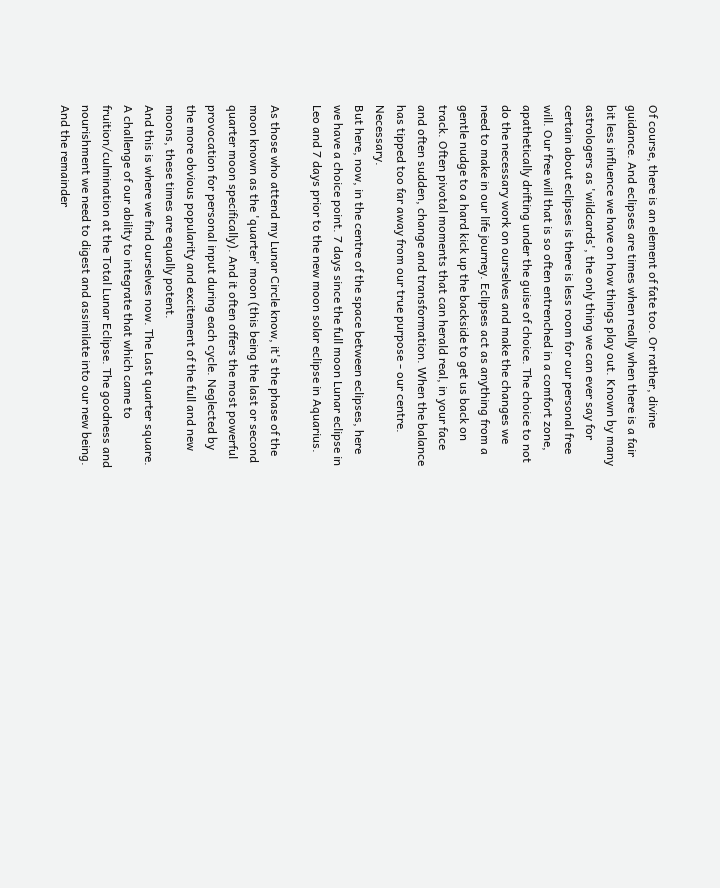Of course, there is an element of fate too. Or rather, divine guidance. And eclipses are times when really when there is a fair bit less influence we have on how things play out. Known by many astrologers as 'wildcards', the only thing we can ever say for certain about eclipses is there is less room for our personal free will. Our free will that is so often entrenched in a comfort zone, apathetically drifting under the guise of choice. The choice to not do the necessary work on ourselves and make the changes we need to make in our life journey. Eclipses act as anything from a gentle nudge to a hard kick up the backside to get us back on track. Often pivotal moments that can herald real, in your face and often sudden, change and transformation. When the balance has tipped too far away from our true purpose - our centre. Necessary.
But here, now, in the centre of the space between eclipses, here we have a choice point. 7 days since the full moon Lunar eclipse in Leo and 7 days prior to the new moon solar eclipse in Aquarius.

As those who attend my Lunar Circle know, it's the phase of the moon known as the 'quarter' moon (this being the last or second quarter moon specifically). And it often offers the most powerful provocation for personal input during each cycle. Neglected by the more obvious popularity and excitement of the full and new moons, these times are equally potent.
And this is where we find ourselves now. The Last quarter square. A challenge of our ability to integrate that which came to fruition/culmination at the Total Lunar Eclipse. The goodness and nourishment we need to digest and assimilate into our new being. And the remainder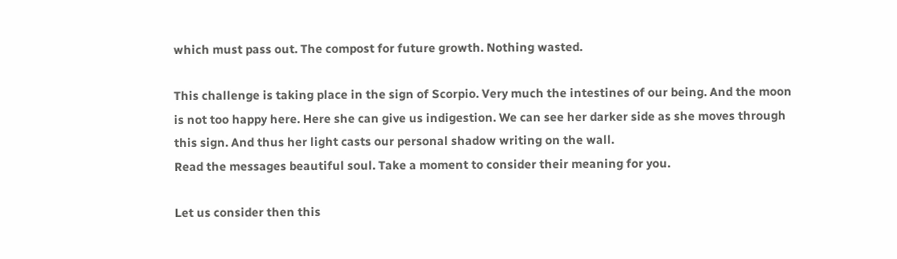which must pass out. The compost for future growth. Nothing wasted.

This challenge is taking place in the sign of Scorpio. Very much the intestines of our being. And the moon is not too happy here. Here she can give us indigestion. We can see her darker side as she moves through this sign. And thus her light casts our personal shadow writing on the wall.
Read the messages beautiful soul. Take a moment to consider their meaning for you.

Let us consider then this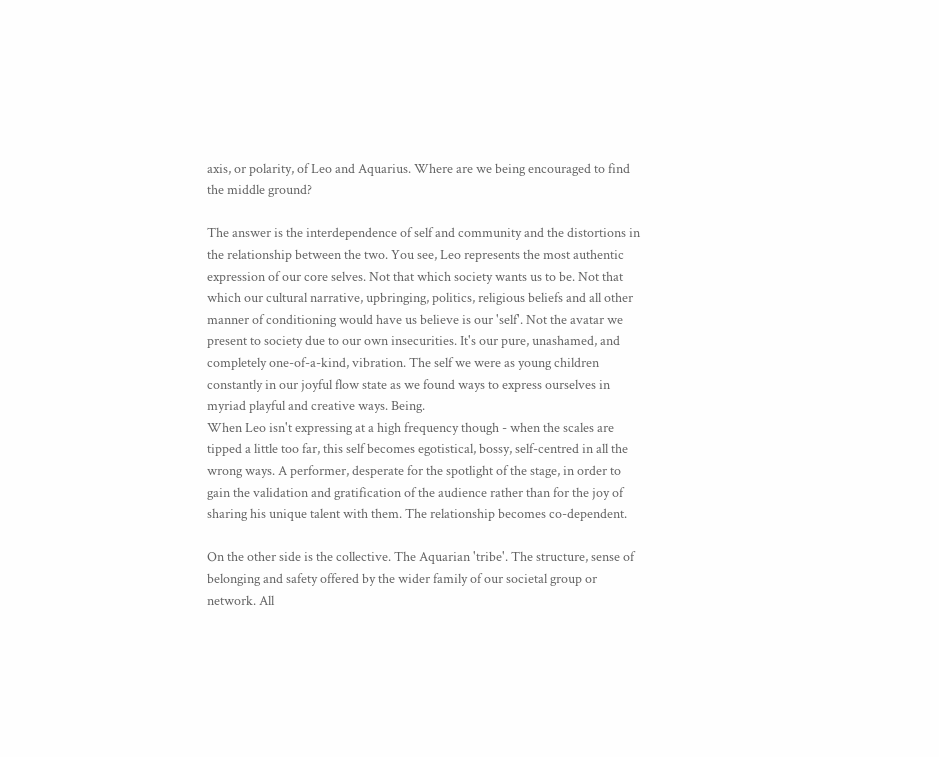axis, or polarity, of Leo and Aquarius. Where are we being encouraged to find the middle ground?

The answer is the interdependence of self and community and the distortions in the relationship between the two. You see, Leo represents the most authentic expression of our core selves. Not that which society wants us to be. Not that which our cultural narrative, upbringing, politics, religious beliefs and all other manner of conditioning would have us believe is our 'self'. Not the avatar we present to society due to our own insecurities. It's our pure, unashamed, and completely one-of-a-kind, vibration. The self we were as young children constantly in our joyful flow state as we found ways to express ourselves in myriad playful and creative ways. Being.
When Leo isn't expressing at a high frequency though - when the scales are tipped a little too far, this self becomes egotistical, bossy, self-centred in all the wrong ways. A performer, desperate for the spotlight of the stage, in order to gain the validation and gratification of the audience rather than for the joy of sharing his unique talent with them. The relationship becomes co-dependent.

On the other side is the collective. The Aquarian 'tribe'. The structure, sense of belonging and safety offered by the wider family of our societal group or network. All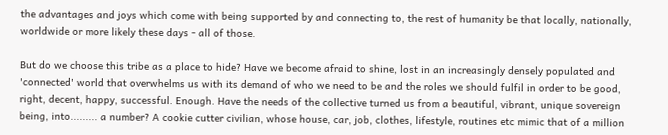the advantages and joys which come with being supported by and connecting to, the rest of humanity be that locally, nationally, worldwide or more likely these days - all of those.

But do we choose this tribe as a place to hide? Have we become afraid to shine, lost in an increasingly densely populated and 'connected' world that overwhelms us with its demand of who we need to be and the roles we should fulfil in order to be good, right, decent, happy, successful. Enough. Have the needs of the collective turned us from a beautiful, vibrant, unique sovereign being, into......... a number? A cookie cutter civilian, whose house, car, job, clothes, lifestyle, routines etc mimic that of a million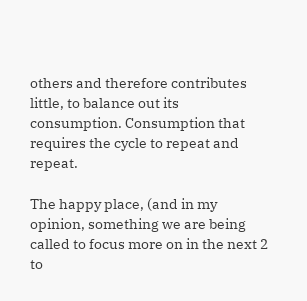others and therefore contributes little, to balance out its consumption. Consumption that requires the cycle to repeat and repeat.

The happy place, (and in my opinion, something we are being called to focus more on in the next 2 to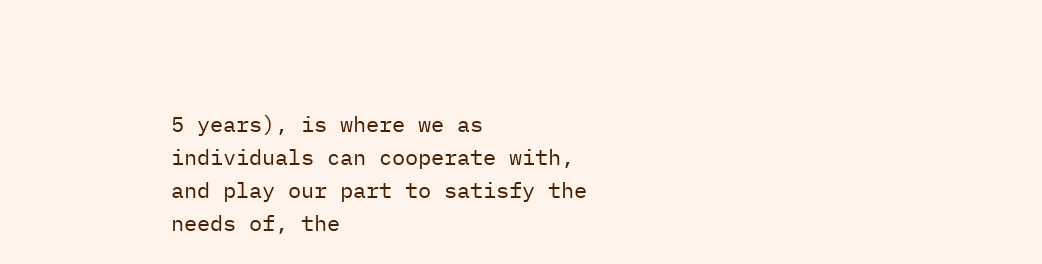5 years), is where we as individuals can cooperate with, and play our part to satisfy the needs of, the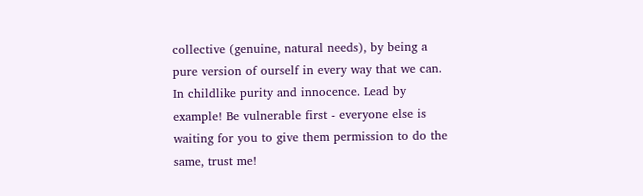collective (genuine, natural needs), by being a pure version of ourself in every way that we can. In childlike purity and innocence. Lead by example! Be vulnerable first - everyone else is waiting for you to give them permission to do the same, trust me!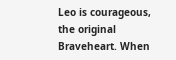Leo is courageous, the original Braveheart. When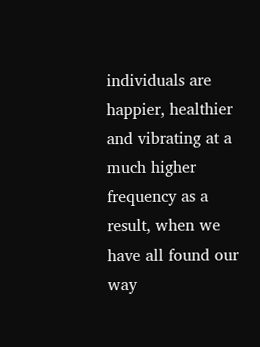individuals are happier, healthier and vibrating at a much higher frequency as a result, when we have all found our way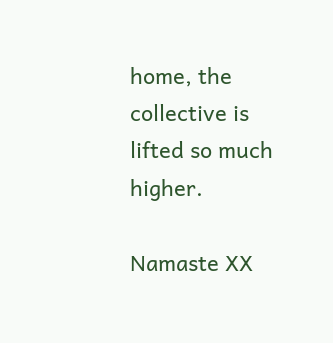home, the collective is lifted so much higher.

Namaste XX